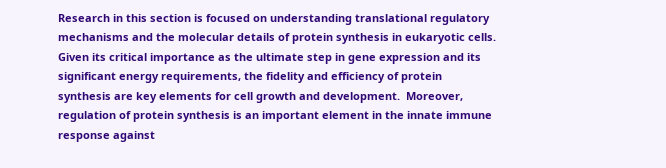Research in this section is focused on understanding translational regulatory mechanisms and the molecular details of protein synthesis in eukaryotic cells. Given its critical importance as the ultimate step in gene expression and its significant energy requirements, the fidelity and efficiency of protein synthesis are key elements for cell growth and development.  Moreover, regulation of protein synthesis is an important element in the innate immune response against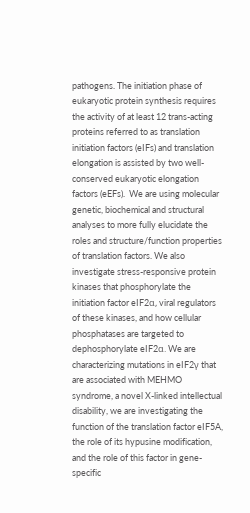pathogens. The initiation phase of eukaryotic protein synthesis requires the activity of at least 12 trans-acting proteins referred to as translation initiation factors (eIFs) and translation elongation is assisted by two well-conserved eukaryotic elongation factors (eEFs).  We are using molecular genetic, biochemical and structural analyses to more fully elucidate the roles and structure/function properties of translation factors. We also investigate stress-responsive protein kinases that phosphorylate the initiation factor eIF2α, viral regulators of these kinases, and how cellular phosphatases are targeted to dephosphorylate eIF2α. We are characterizing mutations in eIF2γ that are associated with MEHMO syndrome, a novel X-linked intellectual disability, we are investigating the function of the translation factor eIF5A, the role of its hypusine modification, and the role of this factor in gene-specific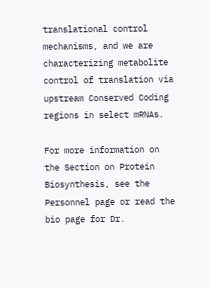translational control mechanisms, and we are characterizing metabolite control of translation via upstream Conserved Coding regions in select mRNAs.

For more information on the Section on Protein Biosynthesis, see the Personnel page or read the bio page for Dr.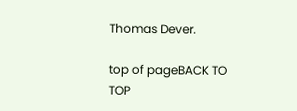Thomas Dever.

top of pageBACK TO TOP